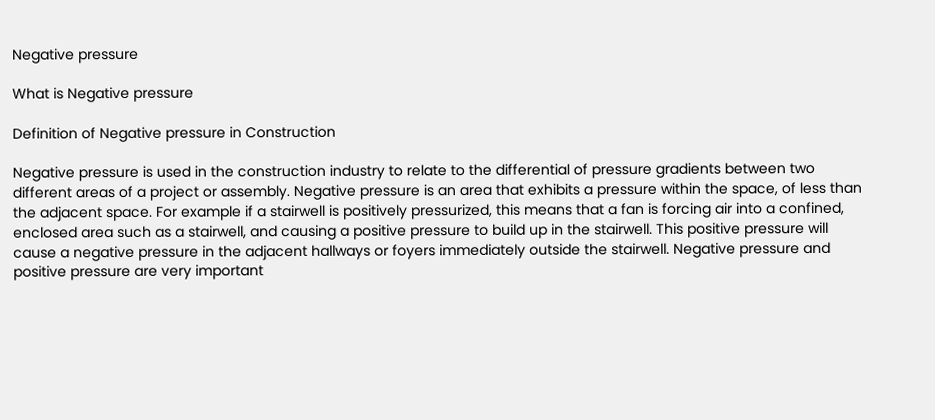Negative pressure

What is Negative pressure

Definition of Negative pressure in Construction

Negative pressure is used in the construction industry to relate to the differential of pressure gradients between two different areas of a project or assembly. Negative pressure is an area that exhibits a pressure within the space, of less than the adjacent space. For example if a stairwell is positively pressurized, this means that a fan is forcing air into a confined, enclosed area such as a stairwell, and causing a positive pressure to build up in the stairwell. This positive pressure will cause a negative pressure in the adjacent hallways or foyers immediately outside the stairwell. Negative pressure and positive pressure are very important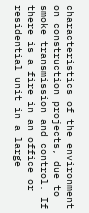characteristics of the environment on construction projects, due to smoke transmission and control. If there is a fire in an office or residential unit in a large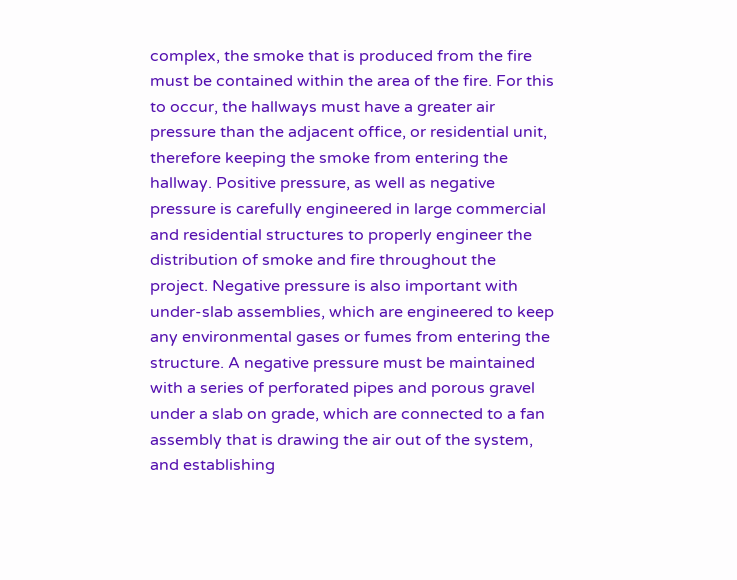complex, the smoke that is produced from the fire must be contained within the area of the fire. For this to occur, the hallways must have a greater air pressure than the adjacent office, or residential unit, therefore keeping the smoke from entering the hallway. Positive pressure, as well as negative pressure is carefully engineered in large commercial and residential structures to properly engineer the distribution of smoke and fire throughout the project. Negative pressure is also important with under-slab assemblies, which are engineered to keep any environmental gases or fumes from entering the structure. A negative pressure must be maintained with a series of perforated pipes and porous gravel under a slab on grade, which are connected to a fan assembly that is drawing the air out of the system, and establishing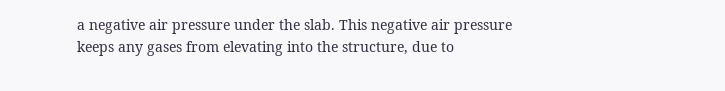a negative air pressure under the slab. This negative air pressure keeps any gases from elevating into the structure, due to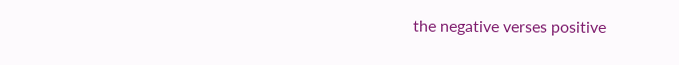the negative verses positive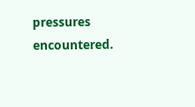pressures encountered.